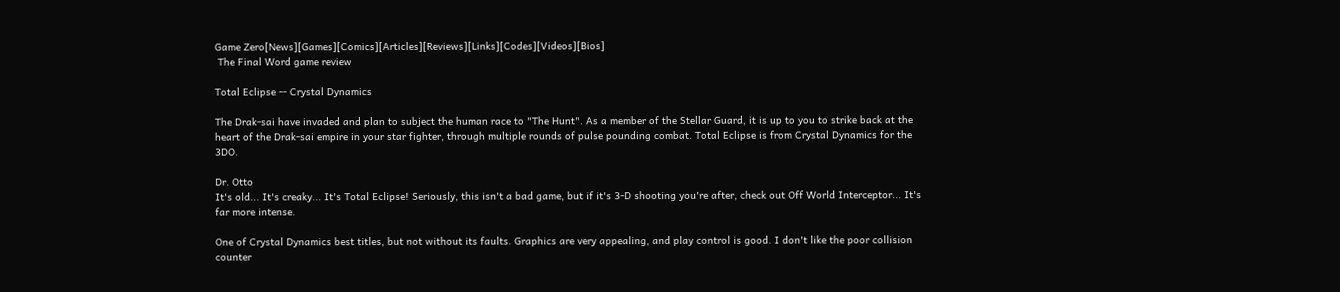Game Zero[News][Games][Comics][Articles][Reviews][Links][Codes][Videos][Bios]
 The Final Word game review

Total Eclipse -- Crystal Dynamics

The Drak-sai have invaded and plan to subject the human race to "The Hunt". As a member of the Stellar Guard, it is up to you to strike back at the heart of the Drak-sai empire in your star fighter, through multiple rounds of pulse pounding combat. Total Eclipse is from Crystal Dynamics for the 3DO.

Dr. Otto
It's old... It's creaky... It's Total Eclipse! Seriously, this isn't a bad game, but if it's 3-D shooting you're after, check out Off World Interceptor... It's far more intense.

One of Crystal Dynamics best titles, but not without its faults. Graphics are very appealing, and play control is good. I don't like the poor collision counter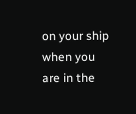on your ship when you are in the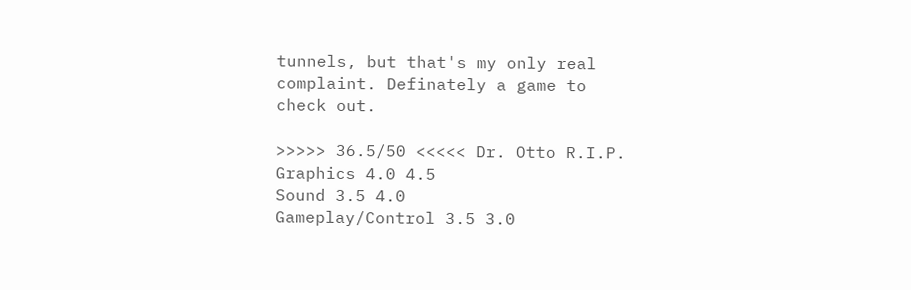tunnels, but that's my only real complaint. Definately a game to check out.

>>>>> 36.5/50 <<<<< Dr. Otto R.I.P.
Graphics 4.0 4.5
Sound 3.5 4.0
Gameplay/Control 3.5 3.0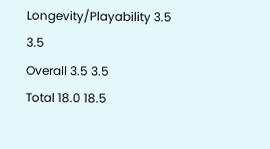Longevity/Playability 3.5 3.5
Overall 3.5 3.5
Total 18.0 18.5